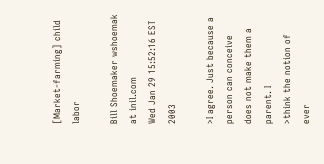[Market-farming] child labor

Bill Shoemaker wshoemak at inil.com
Wed Jan 29 15:52:16 EST 2003

>I agree. Just because a person can conceive does not make them a parent. I
>think the notion of ever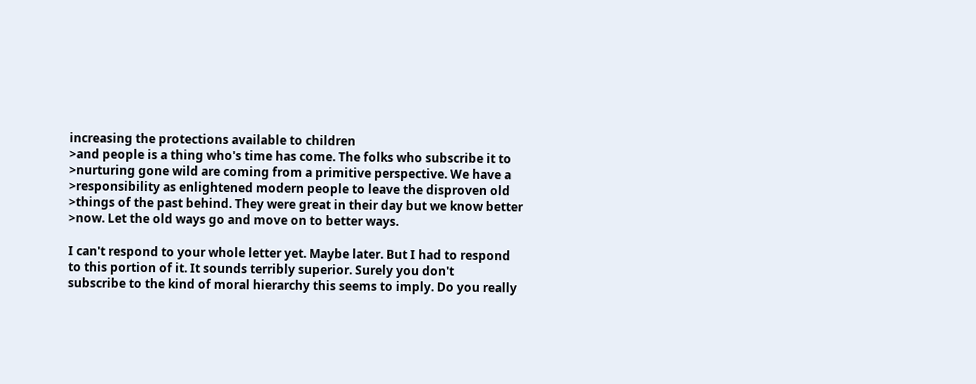increasing the protections available to children
>and people is a thing who's time has come. The folks who subscribe it to
>nurturing gone wild are coming from a primitive perspective. We have a
>responsibility as enlightened modern people to leave the disproven old
>things of the past behind. They were great in their day but we know better
>now. Let the old ways go and move on to better ways.

I can't respond to your whole letter yet. Maybe later. But I had to respond
to this portion of it. It sounds terribly superior. Surely you don't
subscribe to the kind of moral hierarchy this seems to imply. Do you really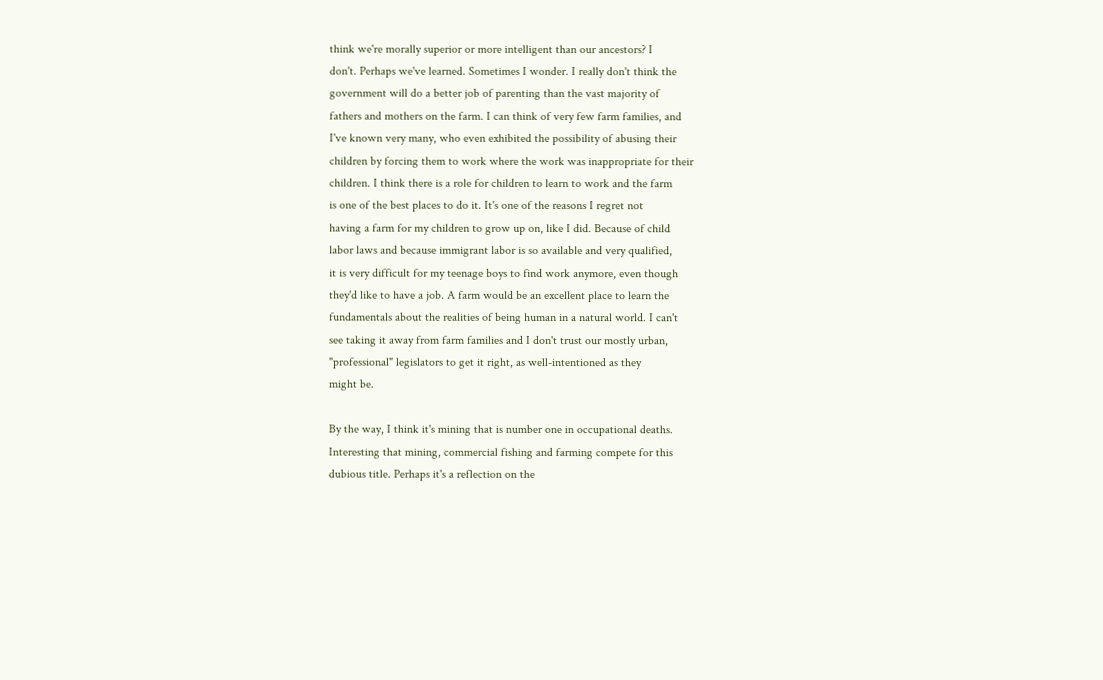think we're morally superior or more intelligent than our ancestors? I
don't. Perhaps we've learned. Sometimes I wonder. I really don't think the
government will do a better job of parenting than the vast majority of
fathers and mothers on the farm. I can think of very few farm families, and
I've known very many, who even exhibited the possibility of abusing their
children by forcing them to work where the work was inappropriate for their
children. I think there is a role for children to learn to work and the farm
is one of the best places to do it. It's one of the reasons I regret not
having a farm for my children to grow up on, like I did. Because of child
labor laws and because immigrant labor is so available and very qualified,
it is very difficult for my teenage boys to find work anymore, even though
they'd like to have a job. A farm would be an excellent place to learn the
fundamentals about the realities of being human in a natural world. I can't
see taking it away from farm families and I don't trust our mostly urban,
"professional" legislators to get it right, as well-intentioned as they
might be.

By the way, I think it's mining that is number one in occupational deaths.
Interesting that mining, commercial fishing and farming compete for this
dubious title. Perhaps it's a reflection on the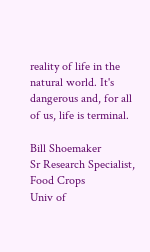reality of life in the
natural world. It's dangerous and, for all of us, life is terminal.

Bill Shoemaker
Sr Research Specialist, Food Crops
Univ of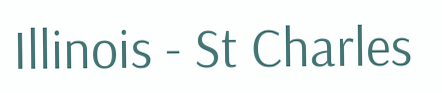Illinois - St Charles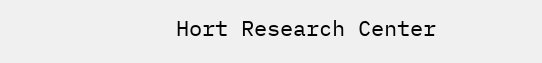Hort Research Center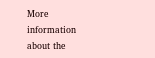More information about the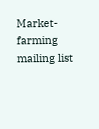Market-farming mailing list